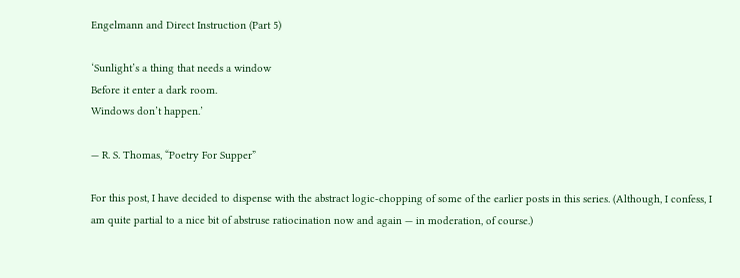Engelmann and Direct Instruction (Part 5)

‘Sunlight’s a thing that needs a window
Before it enter a dark room.
Windows don’t happen.’

— R. S. Thomas, “Poetry For Supper”

For this post, I have decided to dispense with the abstract logic-chopping of some of the earlier posts in this series. (Although, I confess, I am quite partial to a nice bit of abstruse ratiocination now and again — in moderation, of course.)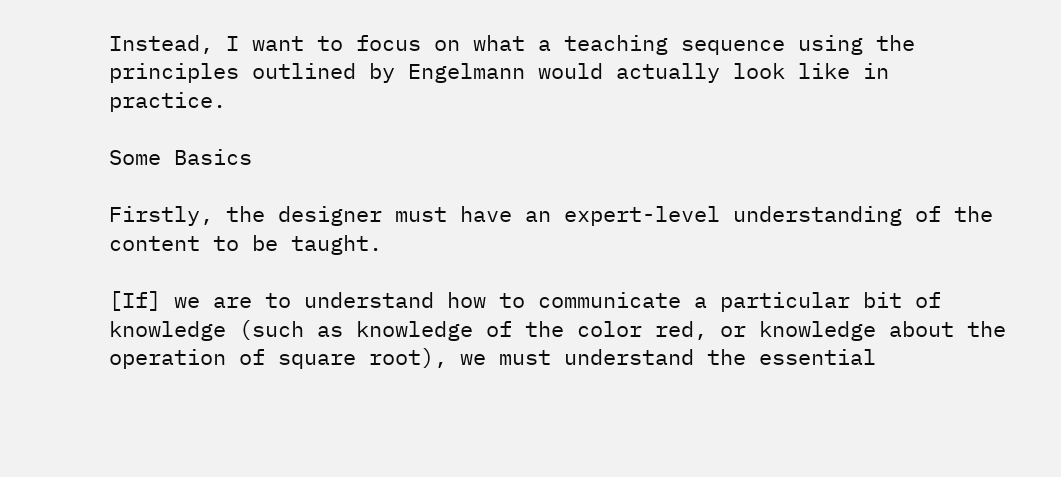Instead, I want to focus on what a teaching sequence using the principles outlined by Engelmann would actually look like in practice.

Some Basics

Firstly, the designer must have an expert-level understanding of the content to be taught.

[If] we are to understand how to communicate a particular bit of knowledge (such as knowledge of the color red, or knowledge about the operation of square root), we must understand the essential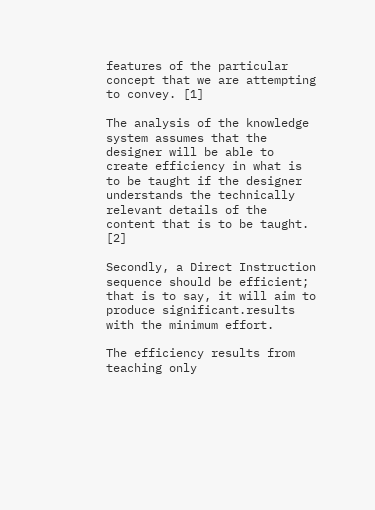features of the particular concept that we are attempting to convey. [1]

The analysis of the knowledge system assumes that the designer will be able to create efficiency in what is to be taught if the designer understands the technically relevant details of the content that is to be taught. [2]

Secondly, a Direct Instruction sequence should be efficient; that is to say, it will aim to produce significant.results with the minimum effort.

The efficiency results from teaching only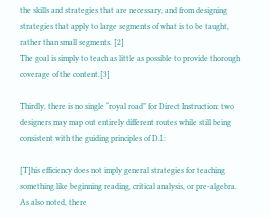the skills and strategies that are necessary, and from designing strategies that apply to large segments of what is to be taught, rather than small segments. [2]
The goal is simply to teach as little as possible to provide thorough coverage of the content.[3]

Thirdly, there is no single “royal road” for Direct Instruction: two designers may map out entirely different routes while still being consistent with the guiding principles of D.I.:

[T]his efficiency does not imply general strategies for teaching something like beginning reading, critical analysis, or pre-algebra. As also noted, there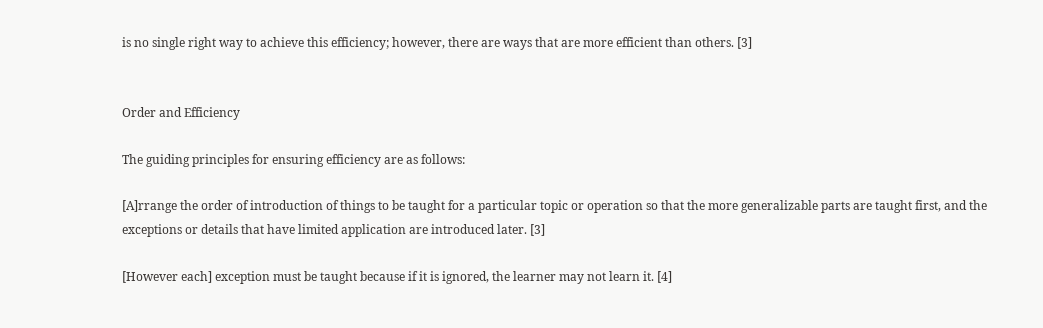is no single right way to achieve this efficiency; however, there are ways that are more efficient than others. [3]


Order and Efficiency

The guiding principles for ensuring efficiency are as follows:

[A]rrange the order of introduction of things to be taught for a particular topic or operation so that the more generalizable parts are taught first, and the exceptions or details that have limited application are introduced later. [3]

[However each] exception must be taught because if it is ignored, the learner may not learn it. [4]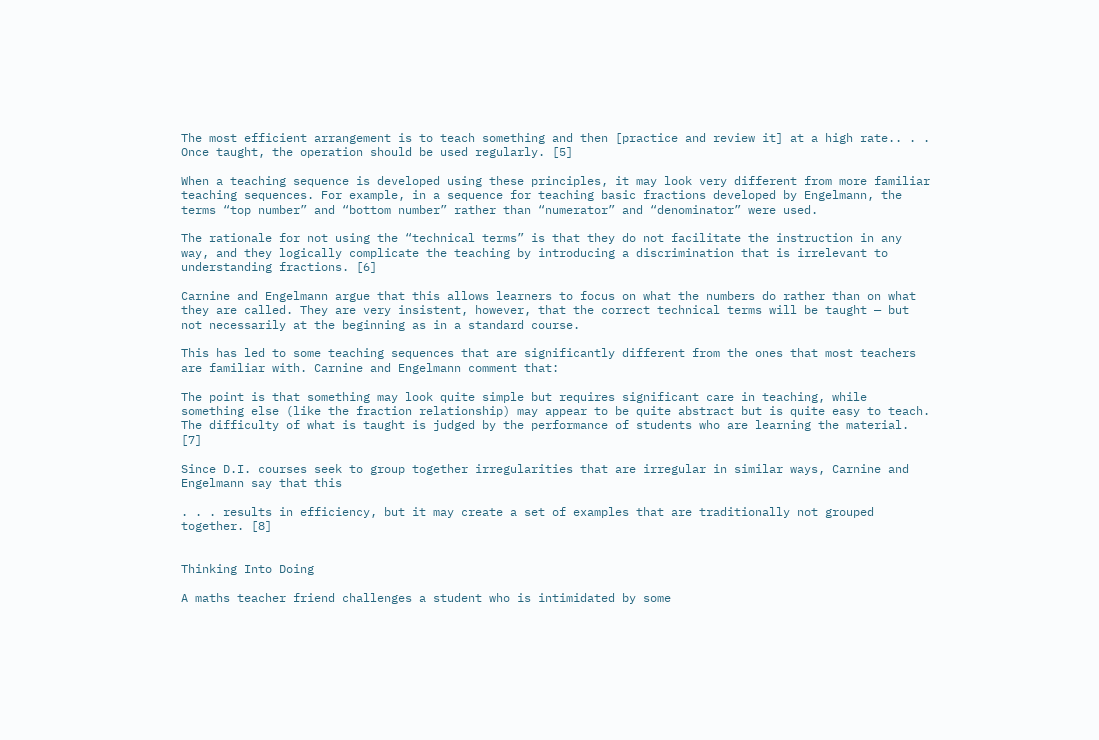The most efficient arrangement is to teach something and then [practice and review it] at a high rate.. . . Once taught, the operation should be used regularly. [5]

When a teaching sequence is developed using these principles, it may look very different from more familiar teaching sequences. For example, in a sequence for teaching basic fractions developed by Engelmann, the terms “top number” and “bottom number” rather than “numerator” and “denominator” were used.

The rationale for not using the “technical terms” is that they do not facilitate the instruction in any way, and they logically complicate the teaching by introducing a discrimination that is irrelevant to understanding fractions. [6]

Carnine and Engelmann argue that this allows learners to focus on what the numbers do rather than on what they are called. They are very insistent, however, that the correct technical terms will be taught — but not necessarily at the beginning as in a standard course.

This has led to some teaching sequences that are significantly different from the ones that most teachers are familiar with. Carnine and Engelmann comment that:

The point is that something may look quite simple but requires significant care in teaching, while something else (like the fraction relationship) may appear to be quite abstract but is quite easy to teach. The difficulty of what is taught is judged by the performance of students who are learning the material. [7]

Since D.I. courses seek to group together irregularities that are irregular in similar ways, Carnine and Engelmann say that this

. . . results in efficiency, but it may create a set of examples that are traditionally not grouped together. [8]


Thinking Into Doing

A maths teacher friend challenges a student who is intimidated by some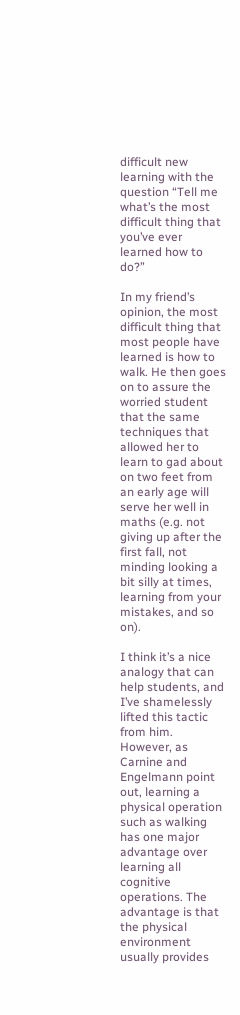difficult new learning with the question “Tell me what’s the most difficult thing that you’ve ever learned how to do?”

In my friend’s opinion, the most difficult thing that most people have learned is how to walk. He then goes on to assure the worried student that the same techniques that allowed her to learn to gad about on two feet from an early age will serve her well in maths (e.g. not giving up after the first fall, not minding looking a bit silly at times, learning from your mistakes, and so on).

I think it’s a nice analogy that can help students, and I’ve shamelessly lifted this tactic from him. However, as Carnine and Engelmann point out, learning a physical operation such as walking has one major advantage over learning all cognitive operations. The advantage is that the physical environment usually provides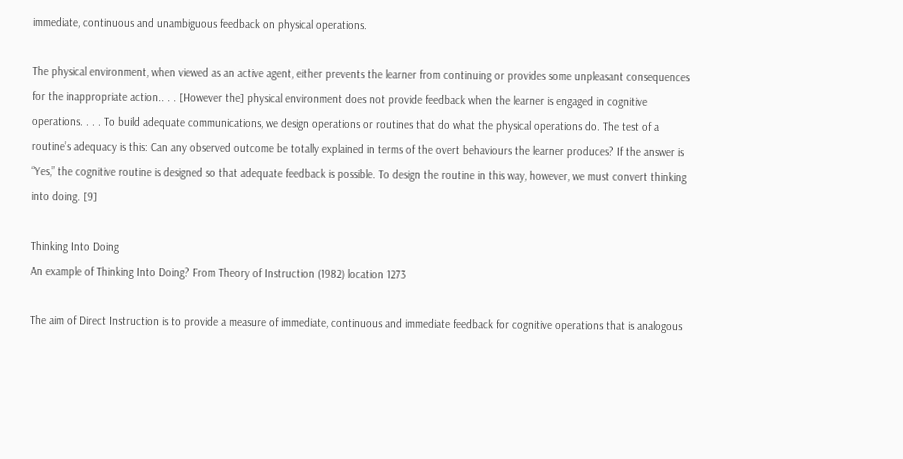immediate, continuous and unambiguous feedback on physical operations.

The physical environment, when viewed as an active agent, either prevents the learner from continuing or provides some unpleasant consequences for the inappropriate action.. . . [However the] physical environment does not provide feedback when the learner is engaged in cognitive operations. . . . To build adequate communications, we design operations or routines that do what the physical operations do. The test of a routine’s adequacy is this: Can any observed outcome be totally explained in terms of the overt behaviours the learner produces? If the answer is “Yes,” the cognitive routine is designed so that adequate feedback is possible. To design the routine in this way, however, we must convert thinking into doing. [9]

Thinking Into Doing
An example of Thinking Into Doing? From Theory of Instruction (1982) location 1273

The aim of Direct Instruction is to provide a measure of immediate, continuous and immediate feedback for cognitive operations that is analogous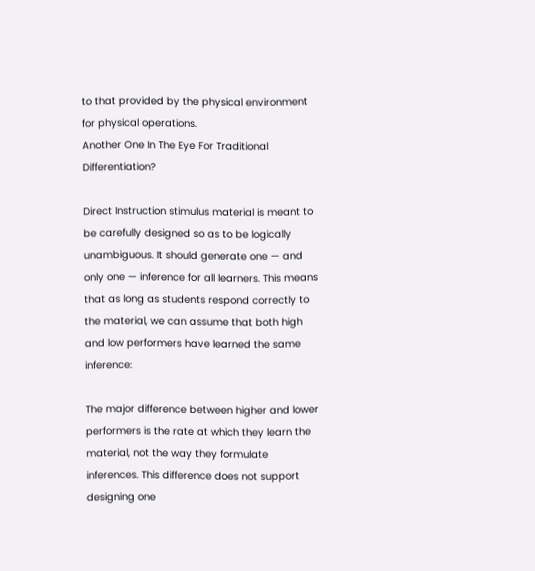to that provided by the physical environment for physical operations.
Another One In The Eye For Traditional Differentiation?

Direct Instruction stimulus material is meant to be carefully designed so as to be logically unambiguous. It should generate one — and only one — inference for all learners. This means that as long as students respond correctly to the material, we can assume that both high and low performers have learned the same inference:

The major difference between higher and lower performers is the rate at which they learn the material, not the way they formulate inferences. This difference does not support designing one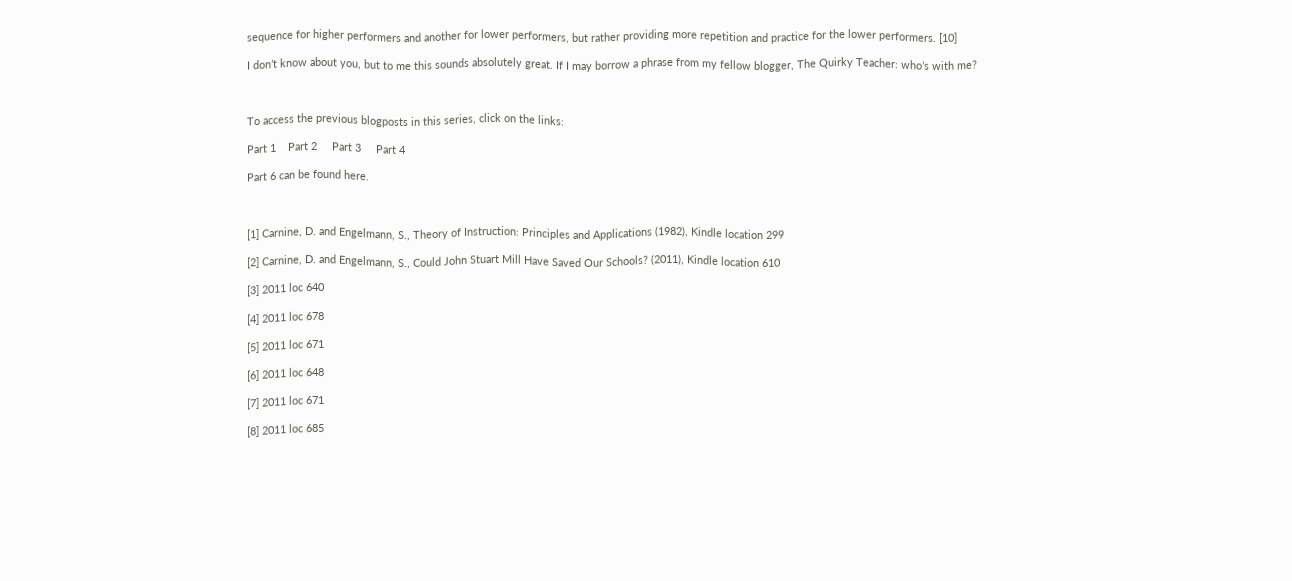sequence for higher performers and another for lower performers, but rather providing more repetition and practice for the lower performers. [10]

I don’t know about you, but to me this sounds absolutely great. If I may borrow a phrase from my fellow blogger, The Quirky Teacher: who’s with me?



To access the previous blogposts in this series, click on the links:

Part 1    Part 2     Part 3     Part 4

Part 6 can be found here.



[1] Carnine, D. and Engelmann, S., Theory of Instruction: Principles and Applications (1982), Kindle location 299

[2] Carnine, D. and Engelmann, S., Could John Stuart Mill Have Saved Our Schools? (2011), Kindle location 610

[3] 2011 loc 640

[4] 2011 loc 678

[5] 2011 loc 671

[6] 2011 loc 648

[7] 2011 loc 671

[8] 2011 loc 685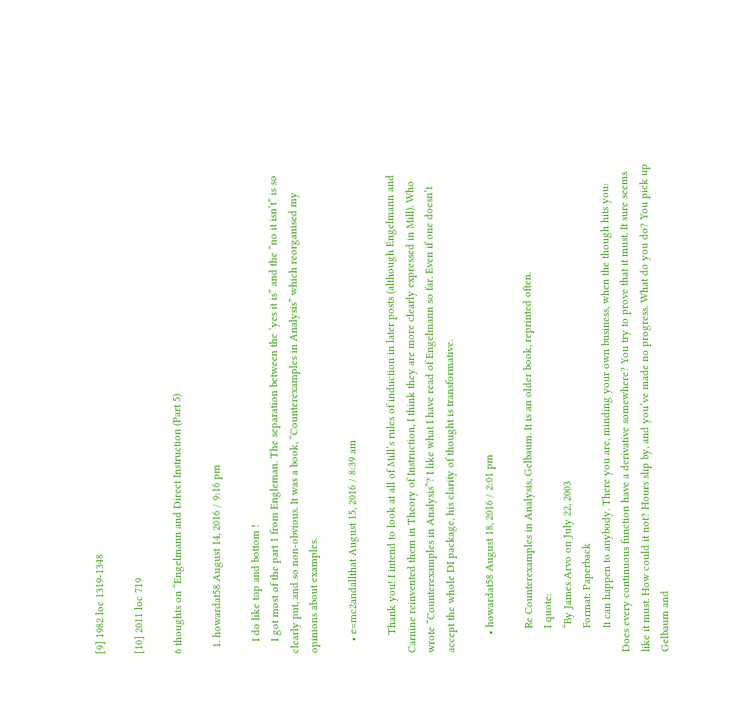[9] 1982 loc 1319-1348

[10] 2011 loc 719

6 thoughts on “Engelmann and Direct Instruction (Part 5)

  1. howardat58 August 14, 2016 / 9:16 pm

    I do like top and bottom !
    I got most of the part 1 from Engleman. The separation between the ‘yes it is” and the “no it isn’t” is so clearly put, and so non-obvious. It was a book, “Counterexamples in Analysis” which reorganised my opinions about examples.

    • e=mc2andallthat August 15, 2016 / 8:39 am

      Thank you! I intend to look at all of Mill’s rules of induction in later posts (although Engelmann and Carnine reinvented them in Theory of Instruction, I think they are more clearly expressed in Mill). Who wrote “Counterexamples in Analysis”? I like what I have read of Engelmann so far. Even if one doesn’t accept the whole DI package, his clarity of thought is transformative.

      • howardat58 August 18, 2016 / 2:01 pm

        Re Counterexamples in Analysis, Gelbaum. It is an older book, reprinted often.
        I quote:
        “By James Arvo on July 22, 2003
        Format: Paperback
        It can happen to anybody. There you are, minding your own business, when the though hits you: Does every continuous function have a derivative somewhere? You try to prove that it must. It sure seems like it must. How could it not? Hours slip by, and you’ve made no progress. What do you do? You pick up Gelbaum and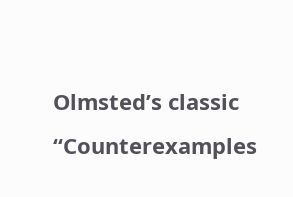Olmsted’s classic “Counterexamples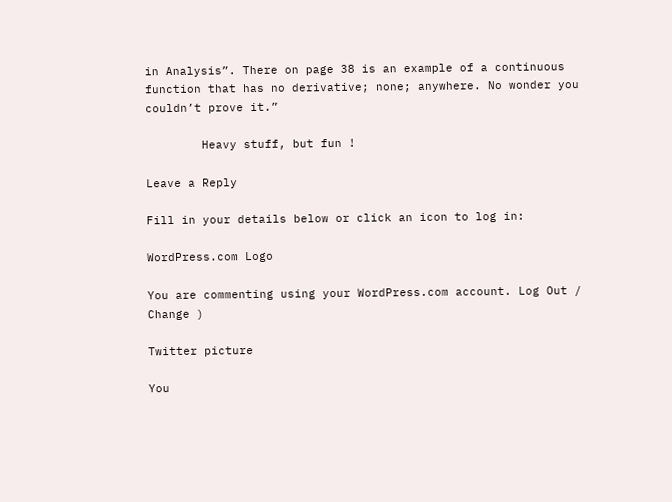in Analysis”. There on page 38 is an example of a continuous function that has no derivative; none; anywhere. No wonder you couldn’t prove it.”

        Heavy stuff, but fun !

Leave a Reply

Fill in your details below or click an icon to log in:

WordPress.com Logo

You are commenting using your WordPress.com account. Log Out /  Change )

Twitter picture

You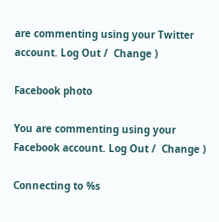are commenting using your Twitter account. Log Out /  Change )

Facebook photo

You are commenting using your Facebook account. Log Out /  Change )

Connecting to %s